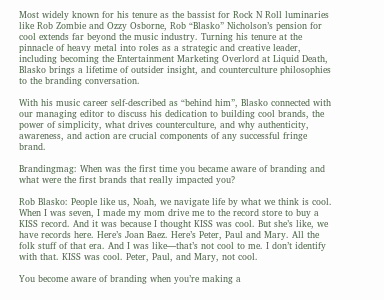Most widely known for his tenure as the bassist for Rock N Roll luminaries like Rob Zombie and Ozzy Osborne, Rob “Blasko” Nicholson’s pension for cool extends far beyond the music industry. Turning his tenure at the pinnacle of heavy metal into roles as a strategic and creative leader, including becoming the Entertainment Marketing Overlord at Liquid Death, Blasko brings a lifetime of outsider insight, and counterculture philosophies to the branding conversation.

With his music career self-described as “behind him”, Blasko connected with our managing editor to discuss his dedication to building cool brands, the power of simplicity, what drives counterculture, and why authenticity, awareness, and action are crucial components of any successful fringe brand.

Brandingmag: When was the first time you became aware of branding and what were the first brands that really impacted you?

Rob Blasko: People like us, Noah, we navigate life by what we think is cool. When I was seven, I made my mom drive me to the record store to buy a KISS record. And it was because I thought KISS was cool. But she’s like, we have records here. Here’s Joan Baez. Here’s Peter, Paul and Mary. All the folk stuff of that era. And I was like—that’s not cool to me. I don’t identify with that. KISS was cool. Peter, Paul, and Mary, not cool.

You become aware of branding when you’re making a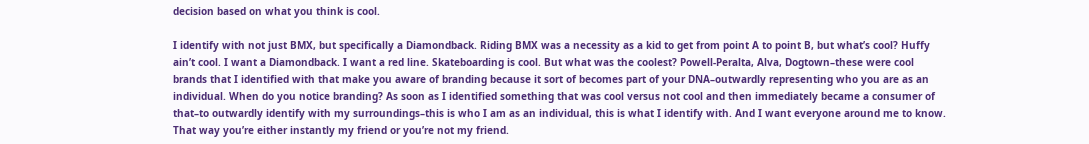decision based on what you think is cool.

I identify with not just BMX, but specifically a Diamondback. Riding BMX was a necessity as a kid to get from point A to point B, but what’s cool? Huffy ain’t cool. I want a Diamondback. I want a red line. Skateboarding is cool. But what was the coolest? Powell-Peralta, Alva, Dogtown–these were cool brands that I identified with that make you aware of branding because it sort of becomes part of your DNA–outwardly representing who you are as an individual. When do you notice branding? As soon as I identified something that was cool versus not cool and then immediately became a consumer of that–to outwardly identify with my surroundings–this is who I am as an individual, this is what I identify with. And I want everyone around me to know. That way you’re either instantly my friend or you’re not my friend.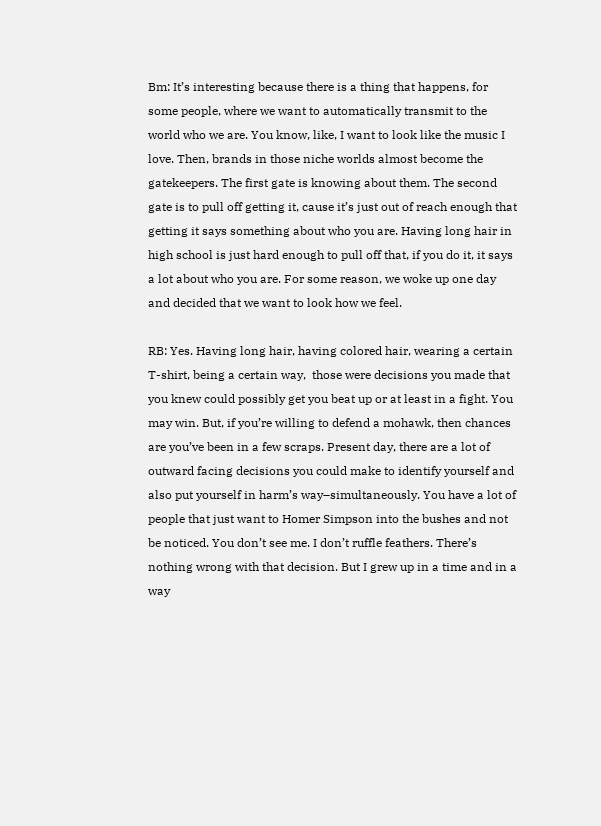Bm: It’s interesting because there is a thing that happens, for some people, where we want to automatically transmit to the world who we are. You know, like, I want to look like the music I love. Then, brands in those niche worlds almost become the gatekeepers. The first gate is knowing about them. The second gate is to pull off getting it, cause it’s just out of reach enough that getting it says something about who you are. Having long hair in high school is just hard enough to pull off that, if you do it, it says a lot about who you are. For some reason, we woke up one day and decided that we want to look how we feel.

RB: Yes. Having long hair, having colored hair, wearing a certain T-shirt, being a certain way,  those were decisions you made that you knew could possibly get you beat up or at least in a fight. You may win. But, if you’re willing to defend a mohawk, then chances are you’ve been in a few scraps. Present day, there are a lot of outward facing decisions you could make to identify yourself and also put yourself in harm’s way–simultaneously. You have a lot of people that just want to Homer Simpson into the bushes and not be noticed. You don’t see me. I don’t ruffle feathers. There’s nothing wrong with that decision. But I grew up in a time and in a way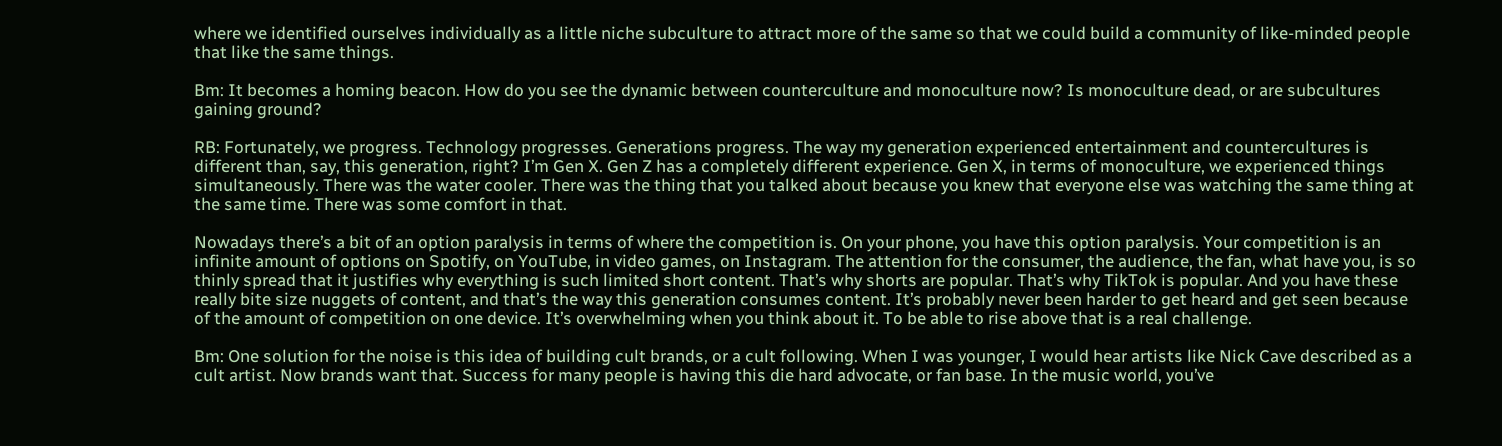where we identified ourselves individually as a little niche subculture to attract more of the same so that we could build a community of like-minded people that like the same things.

Bm: It becomes a homing beacon. How do you see the dynamic between counterculture and monoculture now? Is monoculture dead, or are subcultures gaining ground?

RB: Fortunately, we progress. Technology progresses. Generations progress. The way my generation experienced entertainment and countercultures is different than, say, this generation, right? I’m Gen X. Gen Z has a completely different experience. Gen X, in terms of monoculture, we experienced things simultaneously. There was the water cooler. There was the thing that you talked about because you knew that everyone else was watching the same thing at the same time. There was some comfort in that.

Nowadays there’s a bit of an option paralysis in terms of where the competition is. On your phone, you have this option paralysis. Your competition is an infinite amount of options on Spotify, on YouTube, in video games, on Instagram. The attention for the consumer, the audience, the fan, what have you, is so thinly spread that it justifies why everything is such limited short content. That’s why shorts are popular. That’s why TikTok is popular. And you have these really bite size nuggets of content, and that’s the way this generation consumes content. It’s probably never been harder to get heard and get seen because of the amount of competition on one device. It’s overwhelming when you think about it. To be able to rise above that is a real challenge.

Bm: One solution for the noise is this idea of building cult brands, or a cult following. When I was younger, I would hear artists like Nick Cave described as a cult artist. Now brands want that. Success for many people is having this die hard advocate, or fan base. In the music world, you’ve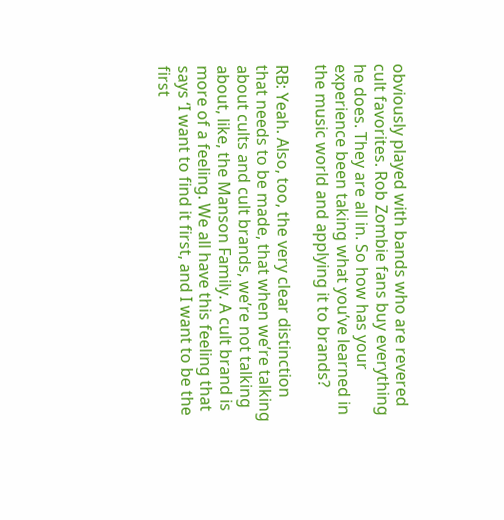obviously played with bands who are revered cult favorites. Rob Zombie fans buy everything he does. They are all in. So how has your experience been taking what you’ve learned in the music world and applying it to brands?

RB: Yeah. Also, too, the very clear distinction that needs to be made, that when we’re talking about cults and cult brands, we’re not talking about, like, the Manson Family. A cult brand is more of a feeling. We all have this feeling that says ‘I want to find it first, and I want to be the first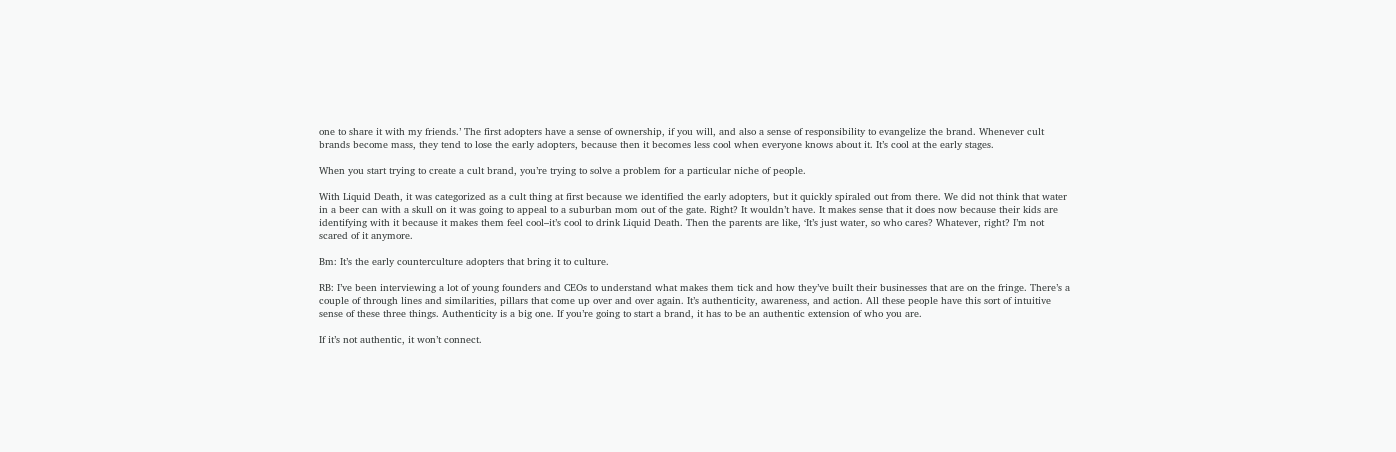one to share it with my friends.’ The first adopters have a sense of ownership, if you will, and also a sense of responsibility to evangelize the brand. Whenever cult brands become mass, they tend to lose the early adopters, because then it becomes less cool when everyone knows about it. It’s cool at the early stages.

When you start trying to create a cult brand, you’re trying to solve a problem for a particular niche of people.

With Liquid Death, it was categorized as a cult thing at first because we identified the early adopters, but it quickly spiraled out from there. We did not think that water in a beer can with a skull on it was going to appeal to a suburban mom out of the gate. Right? It wouldn’t have. It makes sense that it does now because their kids are identifying with it because it makes them feel cool–it’s cool to drink Liquid Death. Then the parents are like, ‘It’s just water, so who cares? Whatever, right? I’m not scared of it anymore.

Bm: It’s the early counterculture adopters that bring it to culture.

RB: I’ve been interviewing a lot of young founders and CEOs to understand what makes them tick and how they’ve built their businesses that are on the fringe. There’s a couple of through lines and similarities, pillars that come up over and over again. It’s authenticity, awareness, and action. All these people have this sort of intuitive sense of these three things. Authenticity is a big one. If you’re going to start a brand, it has to be an authentic extension of who you are.

If it’s not authentic, it won’t connect.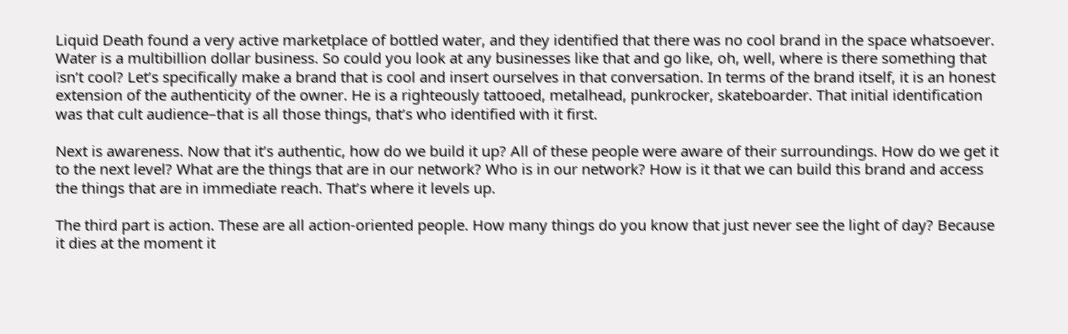Liquid Death found a very active marketplace of bottled water, and they identified that there was no cool brand in the space whatsoever. Water is a multibillion dollar business. So could you look at any businesses like that and go like, oh, well, where is there something that isn’t cool? Let’s specifically make a brand that is cool and insert ourselves in that conversation. In terms of the brand itself, it is an honest extension of the authenticity of the owner. He is a righteously tattooed, metalhead, punkrocker, skateboarder. That initial identification was that cult audience–that is all those things, that’s who identified with it first.

Next is awareness. Now that it’s authentic, how do we build it up? All of these people were aware of their surroundings. How do we get it to the next level? What are the things that are in our network? Who is in our network? How is it that we can build this brand and access the things that are in immediate reach. That’s where it levels up.

The third part is action. These are all action-oriented people. How many things do you know that just never see the light of day? Because it dies at the moment it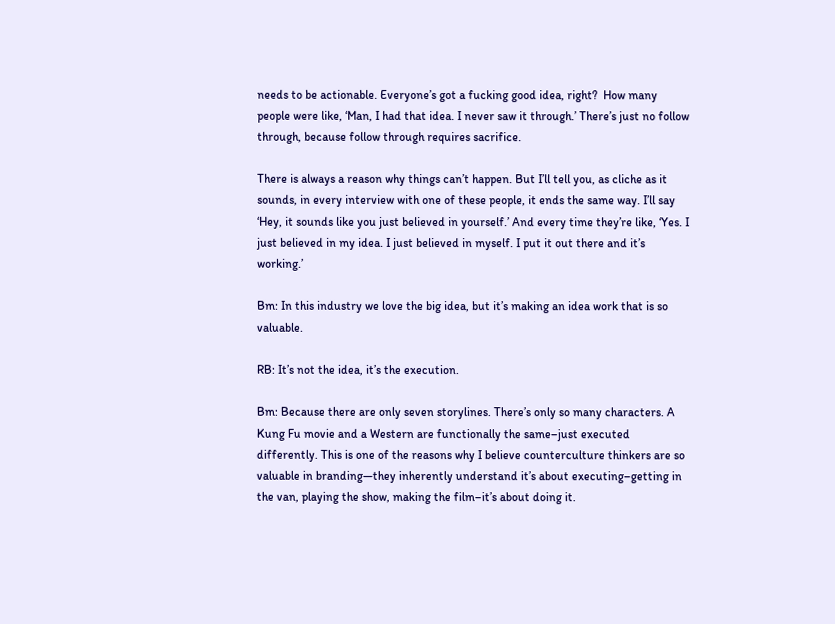needs to be actionable. Everyone’s got a fucking good idea, right?  How many people were like, ‘Man, I had that idea. I never saw it through.’ There’s just no follow through, because follow through requires sacrifice.

There is always a reason why things can’t happen. But I’ll tell you, as cliche as it sounds, in every interview with one of these people, it ends the same way. I’ll say ‘Hey, it sounds like you just believed in yourself.’ And every time they’re like, ‘Yes. I just believed in my idea. I just believed in myself. I put it out there and it’s working.’

Bm: In this industry we love the big idea, but it’s making an idea work that is so valuable.

RB: It’s not the idea, it’s the execution.

Bm: Because there are only seven storylines. There’s only so many characters. A Kung Fu movie and a Western are functionally the same–just executed differently. This is one of the reasons why I believe counterculture thinkers are so valuable in branding—they inherently understand it’s about executing–getting in the van, playing the show, making the film–it’s about doing it.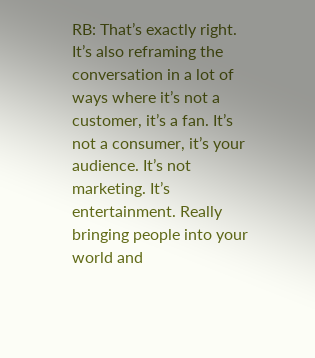RB: That’s exactly right. It’s also reframing the conversation in a lot of ways where it’s not a customer, it’s a fan. It’s not a consumer, it’s your audience. It’s not marketing. It’s entertainment. Really bringing people into your world and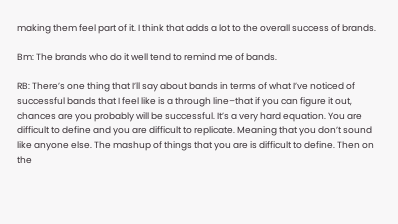making them feel part of it. I think that adds a lot to the overall success of brands.

Bm: The brands who do it well tend to remind me of bands.

RB: There’s one thing that I’ll say about bands in terms of what I’ve noticed of successful bands that I feel like is a through line–that if you can figure it out, chances are you probably will be successful. It’s a very hard equation. You are difficult to define and you are difficult to replicate. Meaning that you don’t sound like anyone else. The mashup of things that you are is difficult to define. Then on the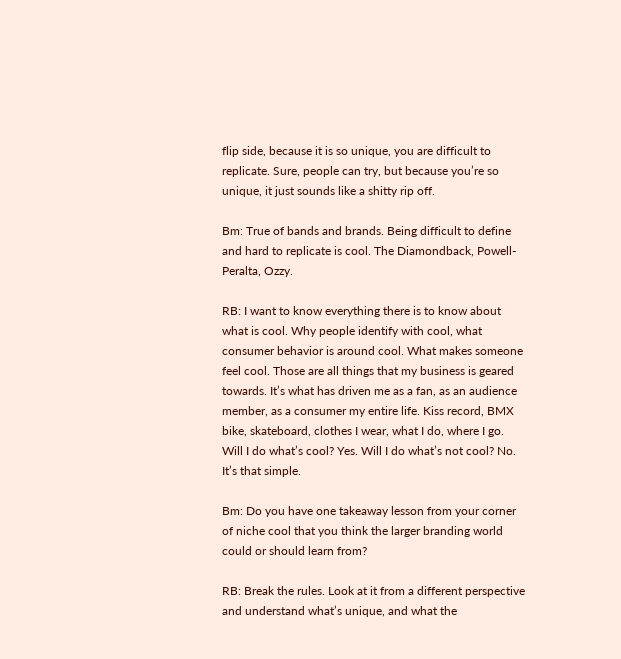flip side, because it is so unique, you are difficult to replicate. Sure, people can try, but because you’re so unique, it just sounds like a shitty rip off.

Bm: True of bands and brands. Being difficult to define and hard to replicate is cool. The Diamondback, Powell-Peralta, Ozzy.

RB: I want to know everything there is to know about what is cool. Why people identify with cool, what consumer behavior is around cool. What makes someone feel cool. Those are all things that my business is geared towards. It’s what has driven me as a fan, as an audience member, as a consumer my entire life. Kiss record, BMX bike, skateboard, clothes I wear, what I do, where I go. Will I do what’s cool? Yes. Will I do what’s not cool? No. It’s that simple.

Bm: Do you have one takeaway lesson from your corner of niche cool that you think the larger branding world could or should learn from?

RB: Break the rules. Look at it from a different perspective and understand what’s unique, and what the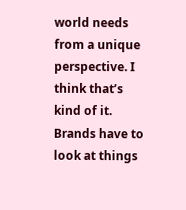world needs from a unique perspective. I think that’s kind of it. Brands have to look at things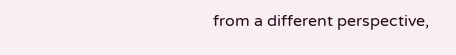from a different perspective,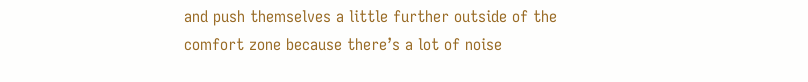and push themselves a little further outside of the comfort zone because there’s a lot of noise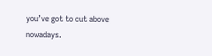you’ve got to cut above nowadays.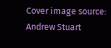Cover image source: Andrew Stuart